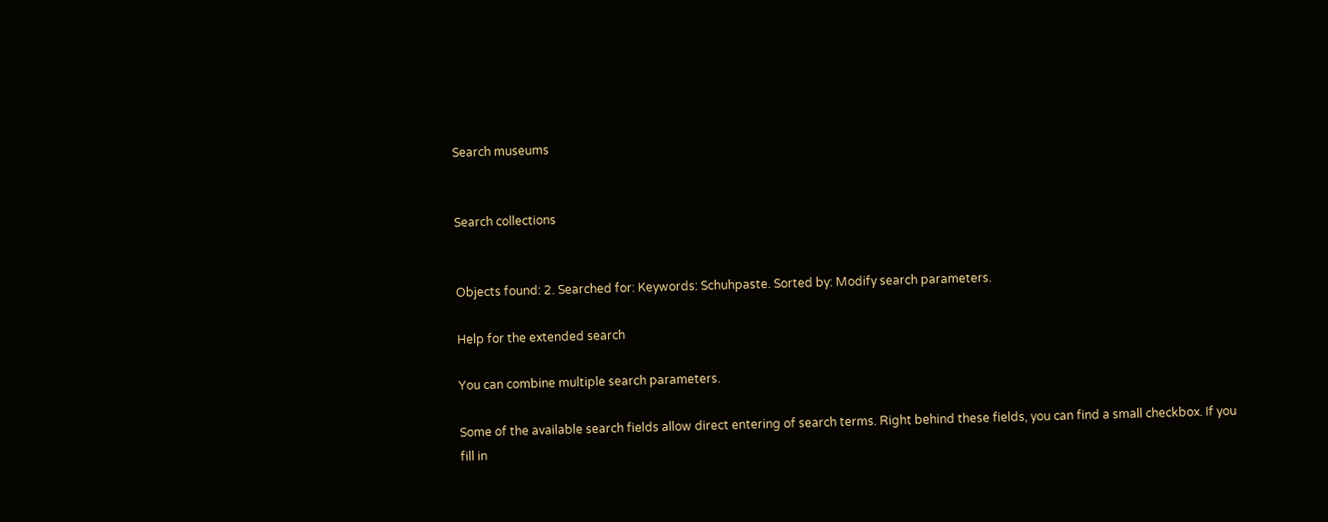Search museums


Search collections


Objects found: 2. Searched for: Keywords: Schuhpaste. Sorted by: Modify search parameters.

Help for the extended search

You can combine multiple search parameters.

Some of the available search fields allow direct entering of search terms. Right behind these fields, you can find a small checkbox. If you fill in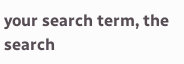your search term, the search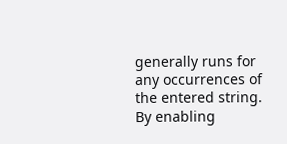generally runs for any occurrences of the entered string. By enabling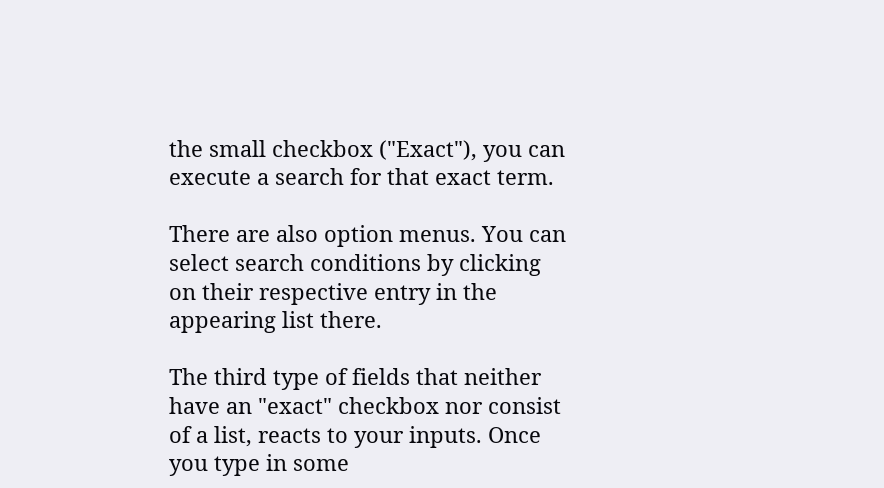the small checkbox ("Exact"), you can execute a search for that exact term.

There are also option menus. You can select search conditions by clicking on their respective entry in the appearing list there.

The third type of fields that neither have an "exact" checkbox nor consist of a list, reacts to your inputs. Once you type in some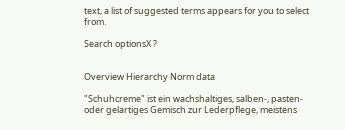text, a list of suggested terms appears for you to select from.

Search optionsX ?


Overview Hierarchy Norm data

"Schuhcreme" ist ein wachshaltiges, salben-, pasten- oder gelartiges Gemisch zur Lederpflege, meistens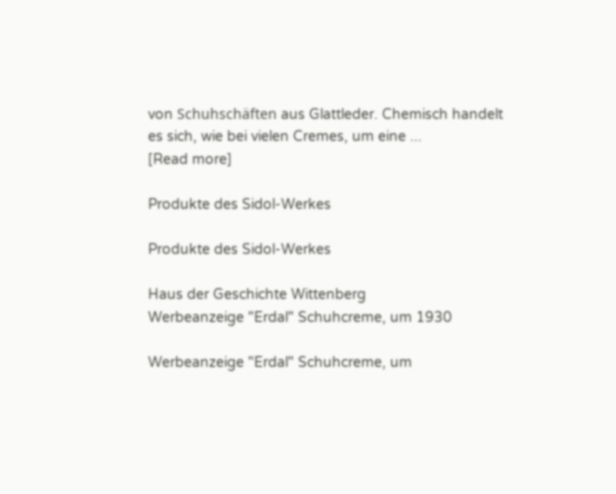von Schuhschäften aus Glattleder. Chemisch handelt es sich, wie bei vielen Cremes, um eine ...
[Read more]

Produkte des Sidol-Werkes

Produkte des Sidol-Werkes

Haus der Geschichte Wittenberg
Werbeanzeige "Erdal" Schuhcreme, um 1930

Werbeanzeige "Erdal" Schuhcreme, um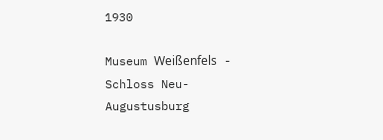1930

Museum Weißenfels - Schloss Neu-Augustusburg